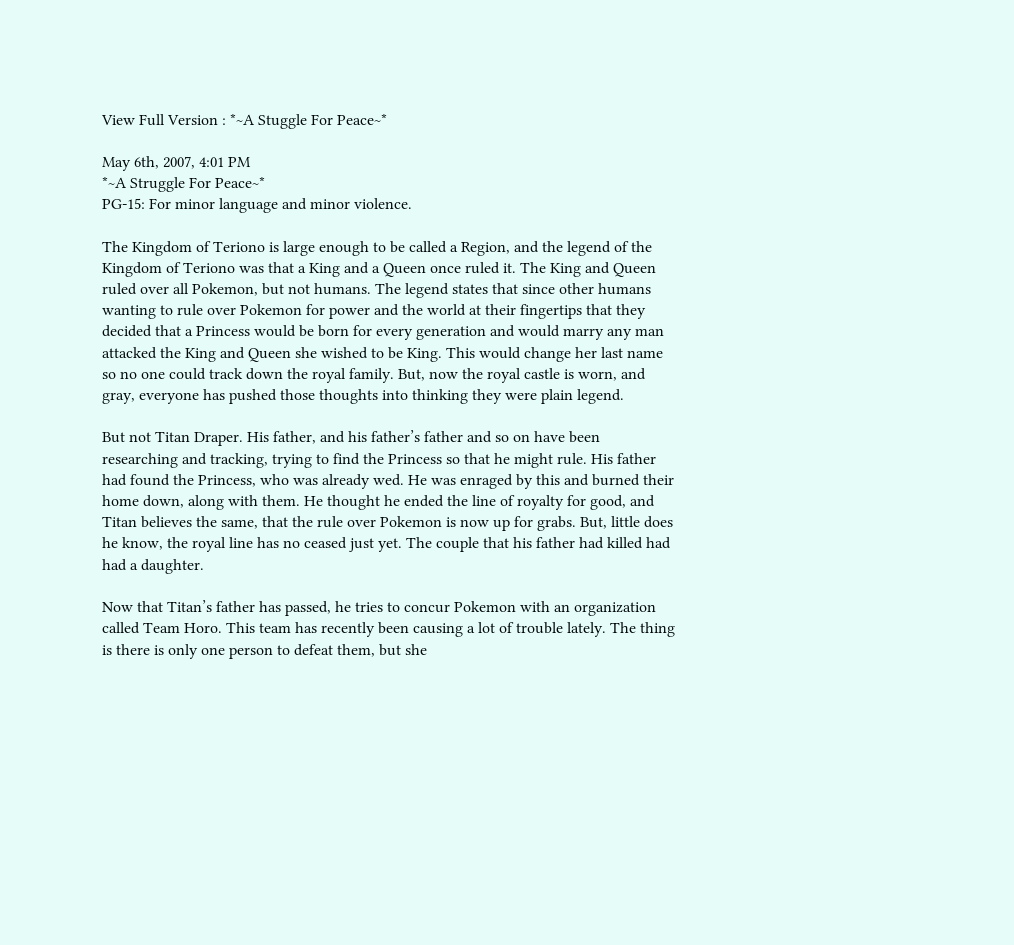View Full Version : *~A Stuggle For Peace~*

May 6th, 2007, 4:01 PM
*~A Struggle For Peace~*
PG-15: For minor language and minor violence.

The Kingdom of Teriono is large enough to be called a Region, and the legend of the Kingdom of Teriono was that a King and a Queen once ruled it. The King and Queen ruled over all Pokemon, but not humans. The legend states that since other humans wanting to rule over Pokemon for power and the world at their fingertips that they decided that a Princess would be born for every generation and would marry any man attacked the King and Queen she wished to be King. This would change her last name so no one could track down the royal family. But, now the royal castle is worn, and gray, everyone has pushed those thoughts into thinking they were plain legend.

But not Titan Draper. His father, and his father’s father and so on have been researching and tracking, trying to find the Princess so that he might rule. His father had found the Princess, who was already wed. He was enraged by this and burned their home down, along with them. He thought he ended the line of royalty for good, and Titan believes the same, that the rule over Pokemon is now up for grabs. But, little does he know, the royal line has no ceased just yet. The couple that his father had killed had had a daughter.

Now that Titan’s father has passed, he tries to concur Pokemon with an organization called Team Horo. This team has recently been causing a lot of trouble lately. The thing is there is only one person to defeat them, but she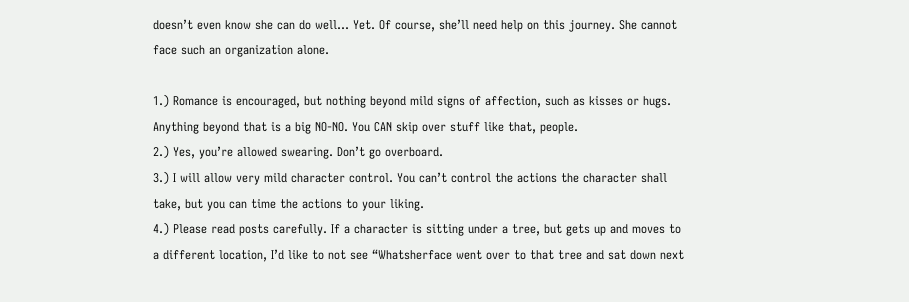doesn’t even know she can do well... Yet. Of course, she’ll need help on this journey. She cannot face such an organization alone.

1.) Romance is encouraged, but nothing beyond mild signs of affection, such as kisses or hugs. Anything beyond that is a big NO-NO. You CAN skip over stuff like that, people.
2.) Yes, you’re allowed swearing. Don’t go overboard.
3.) I will allow very mild character control. You can’t control the actions the character shall take, but you can time the actions to your liking.
4.) Please read posts carefully. If a character is sitting under a tree, but gets up and moves to a different location, I’d like to not see “Whatsherface went over to that tree and sat down next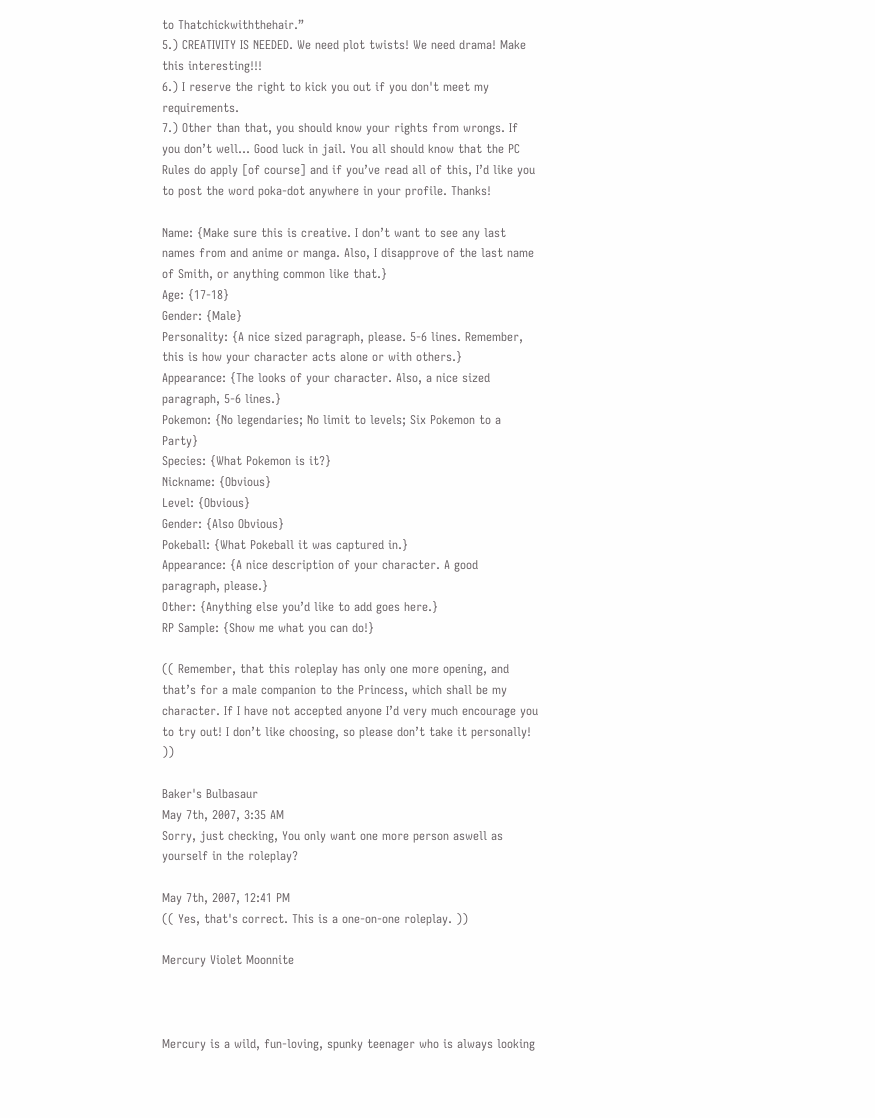to Thatchickwiththehair.”
5.) CREATIVITY IS NEEDED. We need plot twists! We need drama! Make this interesting!!!
6.) I reserve the right to kick you out if you don't meet my requirements.
7.) Other than that, you should know your rights from wrongs. If you don’t well... Good luck in jail. You all should know that the PC Rules do apply [of course] and if you’ve read all of this, I’d like you to post the word poka-dot anywhere in your profile. Thanks!

Name: {Make sure this is creative. I don’t want to see any last names from and anime or manga. Also, I disapprove of the last name of Smith, or anything common like that.}
Age: {17-18}
Gender: {Male}
Personality: {A nice sized paragraph, please. 5-6 lines. Remember, this is how your character acts alone or with others.}
Appearance: {The looks of your character. Also, a nice sized paragraph, 5-6 lines.}
Pokemon: {No legendaries; No limit to levels; Six Pokemon to a Party}
Species: {What Pokemon is it?}
Nickname: {Obvious}
Level: {Obvious}
Gender: {Also Obvious}
Pokeball: {What Pokeball it was captured in.}
Appearance: {A nice description of your character. A good paragraph, please.}
Other: {Anything else you’d like to add goes here.}
RP Sample: {Show me what you can do!}

(( Remember, that this roleplay has only one more opening, and that’s for a male companion to the Princess, which shall be my character. If I have not accepted anyone I’d very much encourage you to try out! I don’t like choosing, so please don’t take it personally! ))

Baker's Bulbasaur
May 7th, 2007, 3:35 AM
Sorry, just checking, You only want one more person aswell as yourself in the roleplay?

May 7th, 2007, 12:41 PM
(( Yes, that's correct. This is a one-on-one roleplay. ))

Mercury Violet Moonnite



Mercury is a wild, fun-loving, spunky teenager who is always looking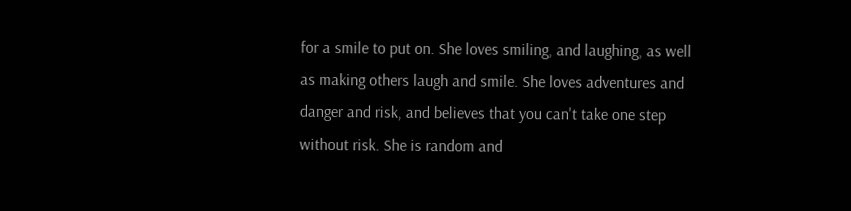for a smile to put on. She loves smiling, and laughing, as well as making others laugh and smile. She loves adventures and danger and risk, and believes that you can't take one step without risk. She is random and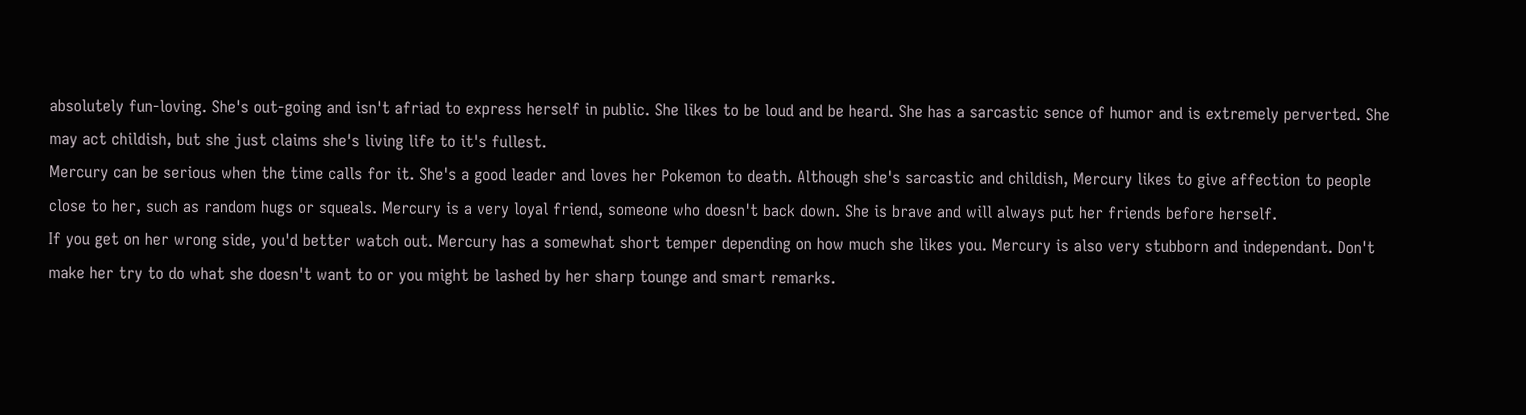absolutely fun-loving. She's out-going and isn't afriad to express herself in public. She likes to be loud and be heard. She has a sarcastic sence of humor and is extremely perverted. She may act childish, but she just claims she's living life to it's fullest.
Mercury can be serious when the time calls for it. She's a good leader and loves her Pokemon to death. Although she's sarcastic and childish, Mercury likes to give affection to people close to her, such as random hugs or squeals. Mercury is a very loyal friend, someone who doesn't back down. She is brave and will always put her friends before herself.
If you get on her wrong side, you'd better watch out. Mercury has a somewhat short temper depending on how much she likes you. Mercury is also very stubborn and independant. Don't make her try to do what she doesn't want to or you might be lashed by her sharp tounge and smart remarks.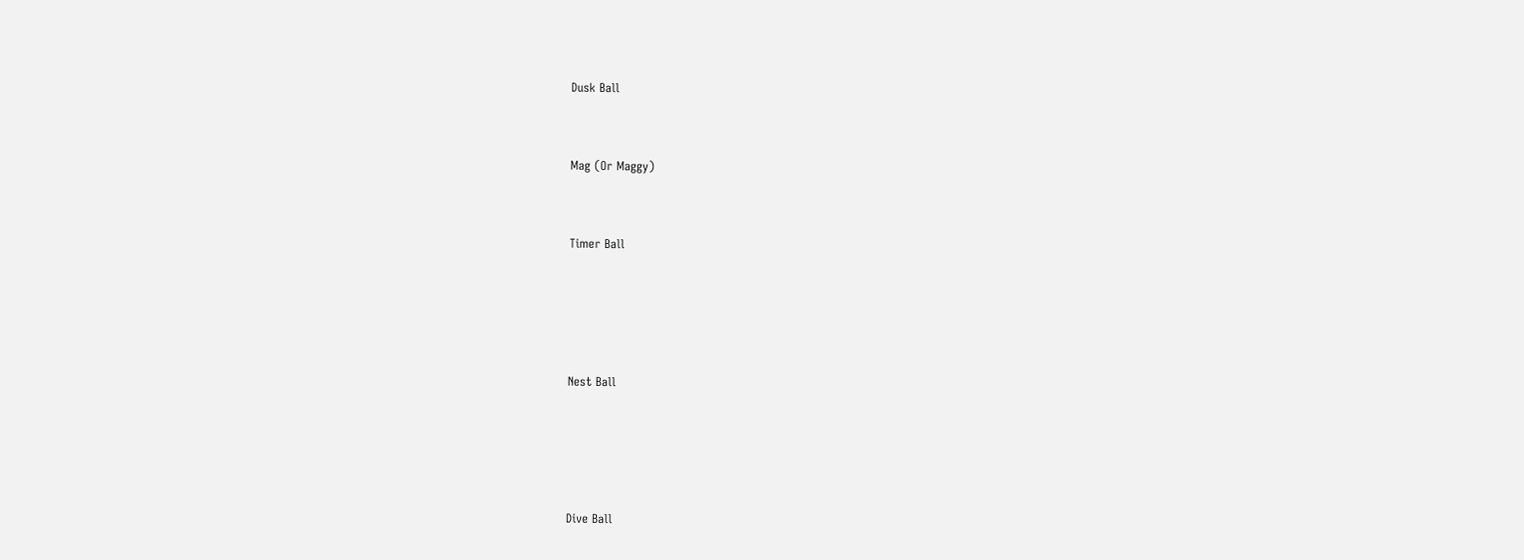Dusk Ball



Mag (Or Maggy)



Timer Ball






Nest Ball






Dive Ball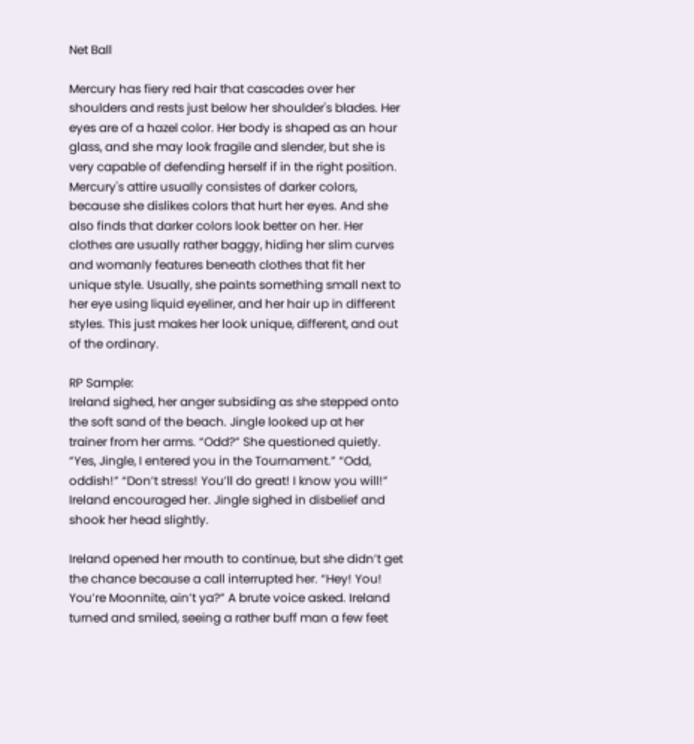Net Ball

Mercury has fiery red hair that cascades over her shoulders and rests just below her shoulder's blades. Her eyes are of a hazel color. Her body is shaped as an hour glass, and she may look fragile and slender, but she is very capable of defending herself if in the right position.
Mercury's attire usually consistes of darker colors, because she dislikes colors that hurt her eyes. And she also finds that darker colors look better on her. Her clothes are usually rather baggy, hiding her slim curves and womanly features beneath clothes that fit her unique style. Usually, she paints something small next to her eye using liquid eyeliner, and her hair up in different styles. This just makes her look unique, different, and out of the ordinary.

RP Sample:
Ireland sighed, her anger subsiding as she stepped onto the soft sand of the beach. Jingle looked up at her trainer from her arms. “Odd?” She questioned quietly. “Yes, Jingle, I entered you in the Tournament.” “Odd, oddish!” “Don’t stress! You’ll do great! I know you will!” Ireland encouraged her. Jingle sighed in disbelief and shook her head slightly.

Ireland opened her mouth to continue, but she didn’t get the chance because a call interrupted her. “Hey! You! You’re Moonnite, ain’t ya?” A brute voice asked. Ireland turned and smiled, seeing a rather buff man a few feet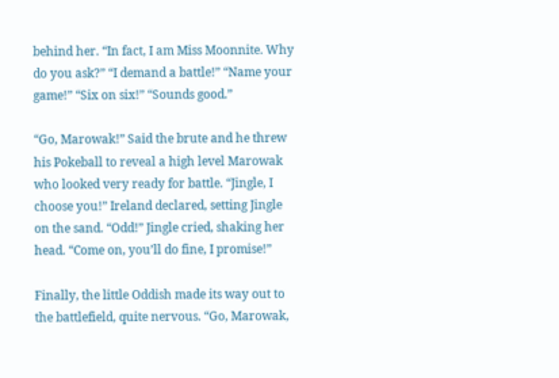behind her. “In fact, I am Miss Moonnite. Why do you ask?” “I demand a battle!” “Name your game!” “Six on six!” “Sounds good.”

“Go, Marowak!” Said the brute and he threw his Pokeball to reveal a high level Marowak who looked very ready for battle. “Jingle, I choose you!” Ireland declared, setting Jingle on the sand. “Odd!” Jingle cried, shaking her head. “Come on, you’ll do fine, I promise!”

Finally, the little Oddish made its way out to the battlefield, quite nervous. “Go, Marowak,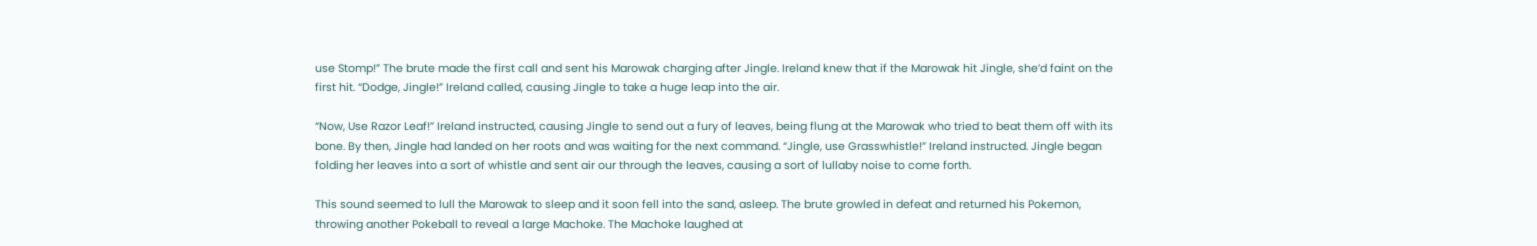use Stomp!” The brute made the first call and sent his Marowak charging after Jingle. Ireland knew that if the Marowak hit Jingle, she’d faint on the first hit. “Dodge, Jingle!” Ireland called, causing Jingle to take a huge leap into the air.

“Now, Use Razor Leaf!” Ireland instructed, causing Jingle to send out a fury of leaves, being flung at the Marowak who tried to beat them off with its bone. By then, Jingle had landed on her roots and was waiting for the next command. “Jingle, use Grasswhistle!” Ireland instructed. Jingle began folding her leaves into a sort of whistle and sent air our through the leaves, causing a sort of lullaby noise to come forth.

This sound seemed to lull the Marowak to sleep and it soon fell into the sand, asleep. The brute growled in defeat and returned his Pokemon, throwing another Pokeball to reveal a large Machoke. The Machoke laughed at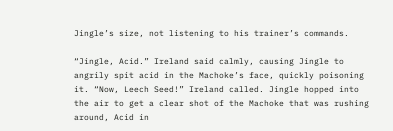Jingle’s size, not listening to his trainer’s commands.

“Jingle, Acid.” Ireland said calmly, causing Jingle to angrily spit acid in the Machoke’s face, quickly poisoning it. “Now, Leech Seed!” Ireland called. Jingle hopped into the air to get a clear shot of the Machoke that was rushing around, Acid in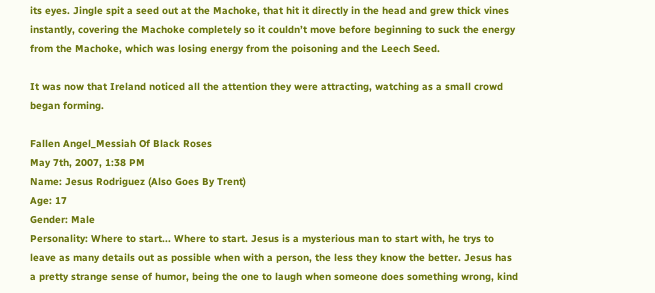its eyes. Jingle spit a seed out at the Machoke, that hit it directly in the head and grew thick vines instantly, covering the Machoke completely so it couldn’t move before beginning to suck the energy from the Machoke, which was losing energy from the poisoning and the Leech Seed.

It was now that Ireland noticed all the attention they were attracting, watching as a small crowd began forming.

Fallen Angel_Messiah Of Black Roses
May 7th, 2007, 1:38 PM
Name: Jesus Rodriguez (Also Goes By Trent)
Age: 17
Gender: Male
Personality: Where to start... Where to start. Jesus is a mysterious man to start with, he trys to leave as many details out as possible when with a person, the less they know the better. Jesus has a pretty strange sense of humor, being the one to laugh when someone does something wrong, kind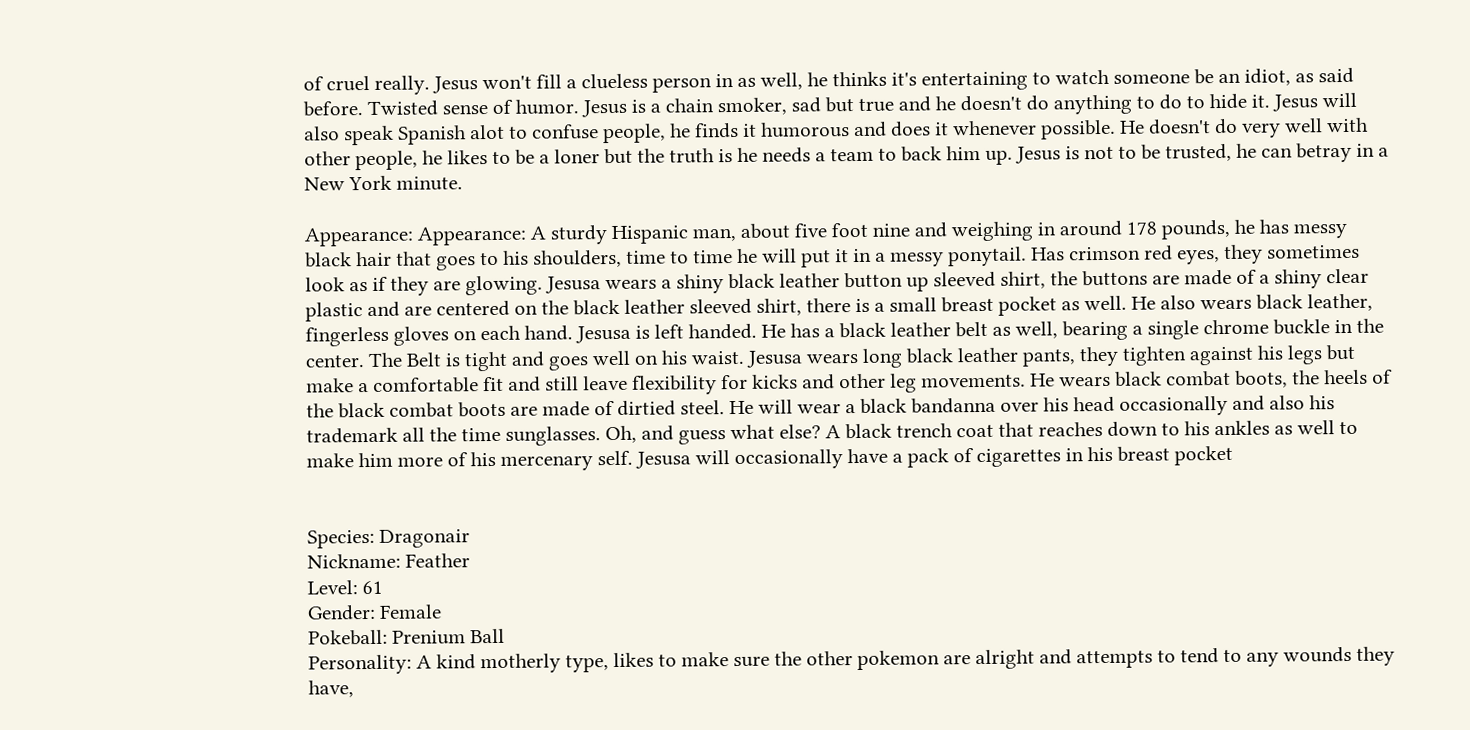of cruel really. Jesus won't fill a clueless person in as well, he thinks it's entertaining to watch someone be an idiot, as said before. Twisted sense of humor. Jesus is a chain smoker, sad but true and he doesn't do anything to do to hide it. Jesus will also speak Spanish alot to confuse people, he finds it humorous and does it whenever possible. He doesn't do very well with other people, he likes to be a loner but the truth is he needs a team to back him up. Jesus is not to be trusted, he can betray in a New York minute.

Appearance: Appearance: A sturdy Hispanic man, about five foot nine and weighing in around 178 pounds, he has messy black hair that goes to his shoulders, time to time he will put it in a messy ponytail. Has crimson red eyes, they sometimes look as if they are glowing. Jesusa wears a shiny black leather button up sleeved shirt, the buttons are made of a shiny clear plastic and are centered on the black leather sleeved shirt, there is a small breast pocket as well. He also wears black leather, fingerless gloves on each hand. Jesusa is left handed. He has a black leather belt as well, bearing a single chrome buckle in the center. The Belt is tight and goes well on his waist. Jesusa wears long black leather pants, they tighten against his legs but make a comfortable fit and still leave flexibility for kicks and other leg movements. He wears black combat boots, the heels of the black combat boots are made of dirtied steel. He will wear a black bandanna over his head occasionally and also his trademark all the time sunglasses. Oh, and guess what else? A black trench coat that reaches down to his ankles as well to make him more of his mercenary self. Jesusa will occasionally have a pack of cigarettes in his breast pocket


Species: Dragonair
Nickname: Feather
Level: 61
Gender: Female
Pokeball: Prenium Ball
Personality: A kind motherly type, likes to make sure the other pokemon are alright and attempts to tend to any wounds they have,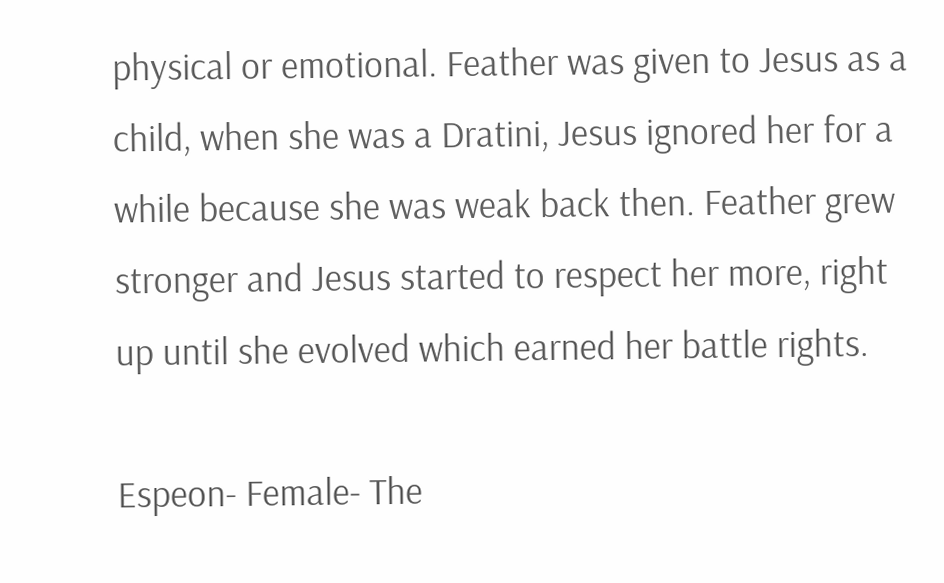physical or emotional. Feather was given to Jesus as a child, when she was a Dratini, Jesus ignored her for a while because she was weak back then. Feather grew stronger and Jesus started to respect her more, right up until she evolved which earned her battle rights.

Espeon- Female- The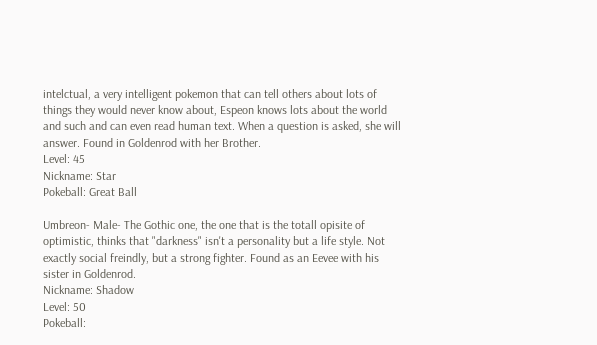intelctual, a very intelligent pokemon that can tell others about lots of things they would never know about, Espeon knows lots about the world and such and can even read human text. When a question is asked, she will answer. Found in Goldenrod with her Brother.
Level: 45
Nickname: Star
Pokeball: Great Ball

Umbreon- Male- The Gothic one, the one that is the totall opisite of optimistic, thinks that "darkness" isn't a personality but a life style. Not exactly social freindly, but a strong fighter. Found as an Eevee with his sister in Goldenrod.
Nickname: Shadow
Level: 50
Pokeball: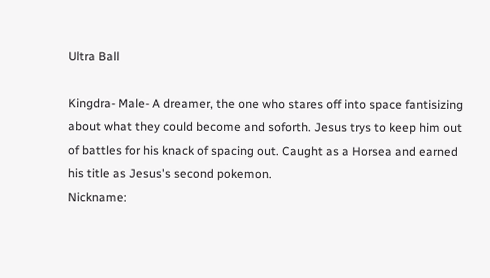Ultra Ball

Kingdra- Male- A dreamer, the one who stares off into space fantisizing about what they could become and soforth. Jesus trys to keep him out of battles for his knack of spacing out. Caught as a Horsea and earned his title as Jesus's second pokemon.
Nickname: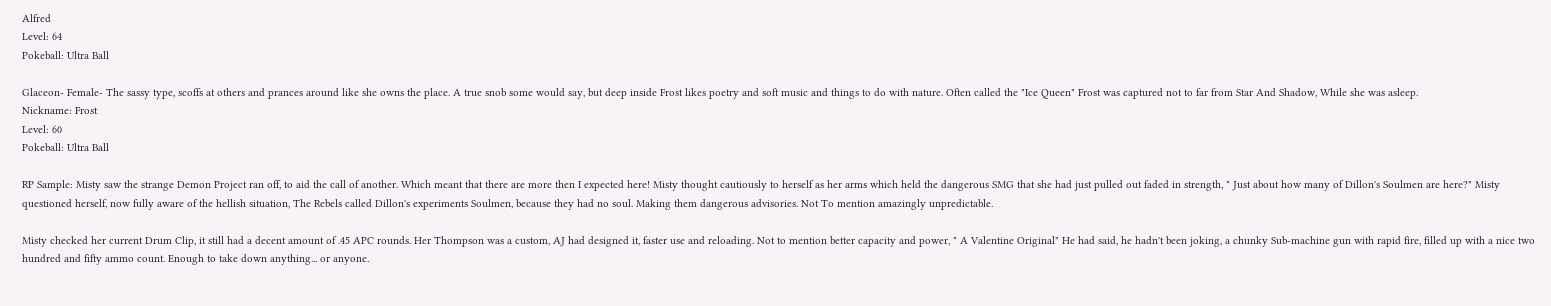Alfred
Level: 64
Pokeball: Ultra Ball

Glaceon- Female- The sassy type, scoffs at others and prances around like she owns the place. A true snob some would say, but deep inside Frost likes poetry and soft music and things to do with nature. Often called the "Ice Queen" Frost was captured not to far from Star And Shadow, While she was asleep.
Nickname: Frost
Level: 60
Pokeball: Ultra Ball

RP Sample: Misty saw the strange Demon Project ran off, to aid the call of another. Which meant that there are more then I expected here! Misty thought cautiously to herself as her arms which held the dangerous SMG that she had just pulled out faded in strength, " Just about how many of Dillon's Soulmen are here?" Misty questioned herself, now fully aware of the hellish situation, The Rebels called Dillon's experiments Soulmen, because they had no soul. Making them dangerous advisories. Not To mention amazingly unpredictable.

Misty checked her current Drum Clip, it still had a decent amount of .45 APC rounds. Her Thompson was a custom, AJ had designed it, faster use and reloading. Not to mention better capacity and power, " A Valentine Original" He had said, he hadn't been joking, a chunky Sub-machine gun with rapid fire, filled up with a nice two hundred and fifty ammo count. Enough to take down anything... or anyone.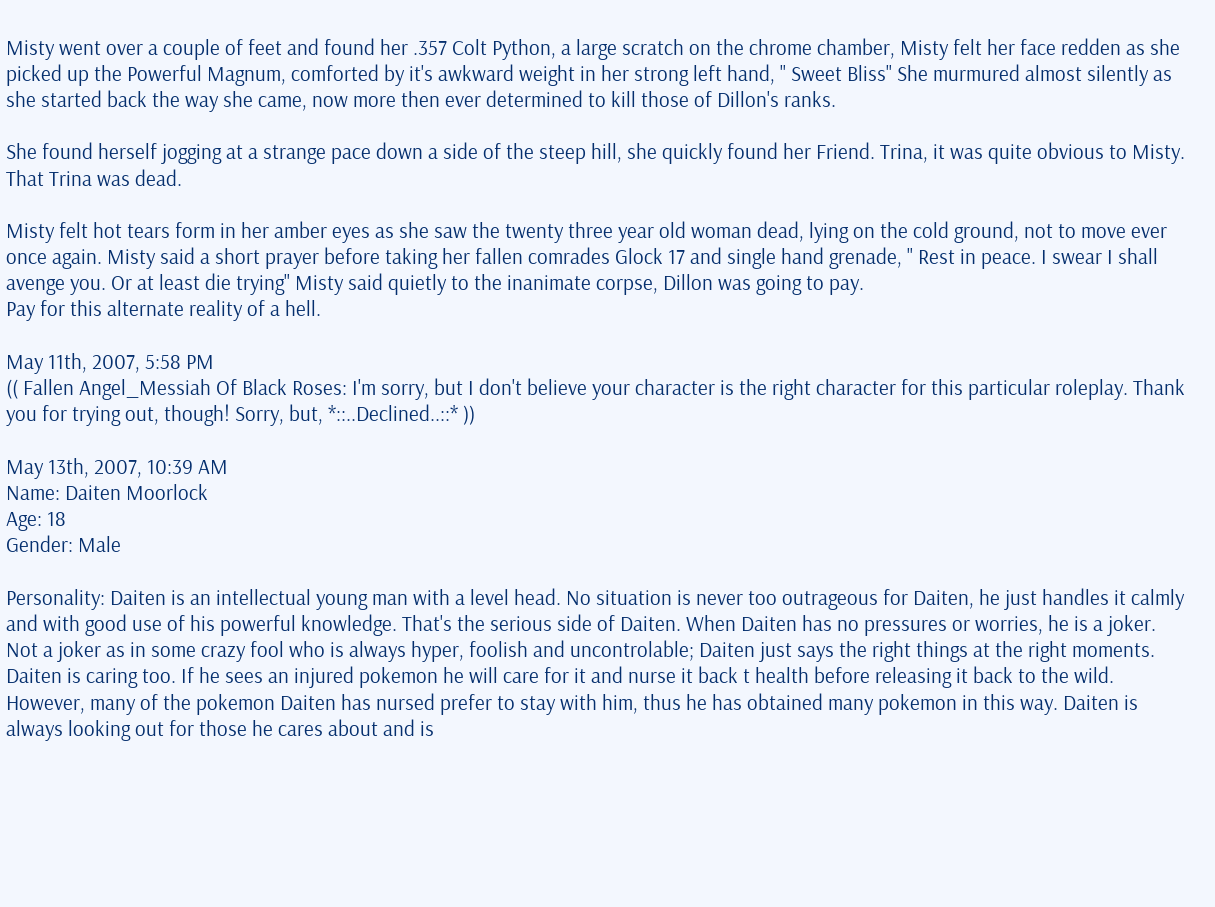Misty went over a couple of feet and found her .357 Colt Python, a large scratch on the chrome chamber, Misty felt her face redden as she picked up the Powerful Magnum, comforted by it's awkward weight in her strong left hand, " Sweet Bliss" She murmured almost silently as she started back the way she came, now more then ever determined to kill those of Dillon's ranks.

She found herself jogging at a strange pace down a side of the steep hill, she quickly found her Friend. Trina, it was quite obvious to Misty. That Trina was dead.

Misty felt hot tears form in her amber eyes as she saw the twenty three year old woman dead, lying on the cold ground, not to move ever once again. Misty said a short prayer before taking her fallen comrades Glock 17 and single hand grenade, " Rest in peace. I swear I shall avenge you. Or at least die trying" Misty said quietly to the inanimate corpse, Dillon was going to pay.
Pay for this alternate reality of a hell.

May 11th, 2007, 5:58 PM
(( Fallen Angel_Messiah Of Black Roses: I'm sorry, but I don't believe your character is the right character for this particular roleplay. Thank you for trying out, though! Sorry, but, *::..Declined..::* ))

May 13th, 2007, 10:39 AM
Name: Daiten Moorlock
Age: 18
Gender: Male

Personality: Daiten is an intellectual young man with a level head. No situation is never too outrageous for Daiten, he just handles it calmly and with good use of his powerful knowledge. That's the serious side of Daiten. When Daiten has no pressures or worries, he is a joker. Not a joker as in some crazy fool who is always hyper, foolish and uncontrolable; Daiten just says the right things at the right moments. Daiten is caring too. If he sees an injured pokemon he will care for it and nurse it back t health before releasing it back to the wild. However, many of the pokemon Daiten has nursed prefer to stay with him, thus he has obtained many pokemon in this way. Daiten is always looking out for those he cares about and is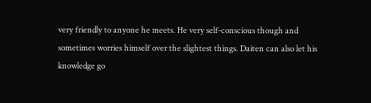very friendly to anyone he meets. He very self-conscious though and sometimes worries himself over the slightest things. Daiten can also let his knowledge go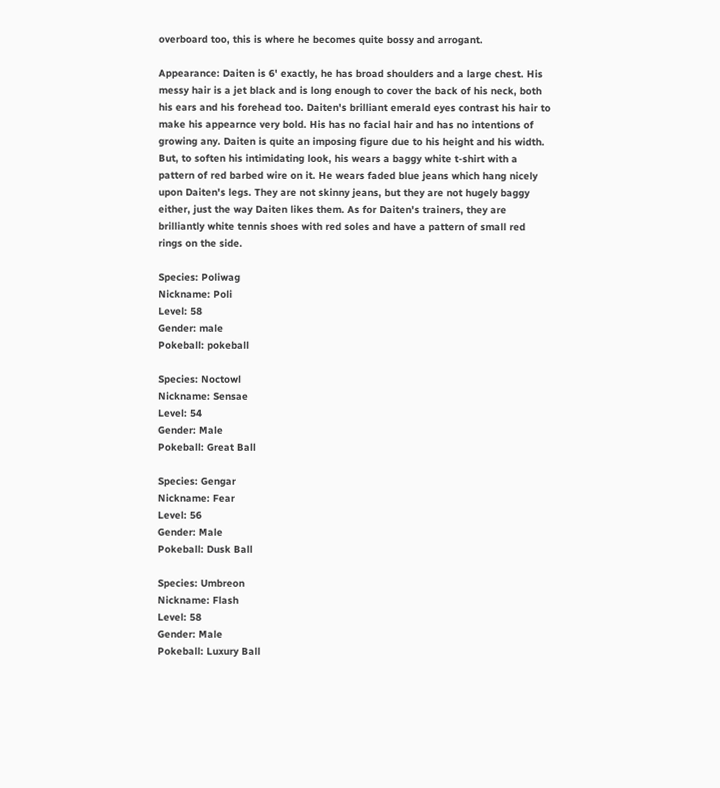overboard too, this is where he becomes quite bossy and arrogant.

Appearance: Daiten is 6' exactly, he has broad shoulders and a large chest. His messy hair is a jet black and is long enough to cover the back of his neck, both his ears and his forehead too. Daiten's brilliant emerald eyes contrast his hair to make his appearnce very bold. His has no facial hair and has no intentions of growing any. Daiten is quite an imposing figure due to his height and his width. But, to soften his intimidating look, his wears a baggy white t-shirt with a pattern of red barbed wire on it. He wears faded blue jeans which hang nicely upon Daiten's legs. They are not skinny jeans, but they are not hugely baggy either, just the way Daiten likes them. As for Daiten's trainers, they are brilliantly white tennis shoes with red soles and have a pattern of small red rings on the side.

Species: Poliwag
Nickname: Poli
Level: 58
Gender: male
Pokeball: pokeball

Species: Noctowl
Nickname: Sensae
Level: 54
Gender: Male
Pokeball: Great Ball

Species: Gengar
Nickname: Fear
Level: 56
Gender: Male
Pokeball: Dusk Ball

Species: Umbreon
Nickname: Flash
Level: 58
Gender: Male
Pokeball: Luxury Ball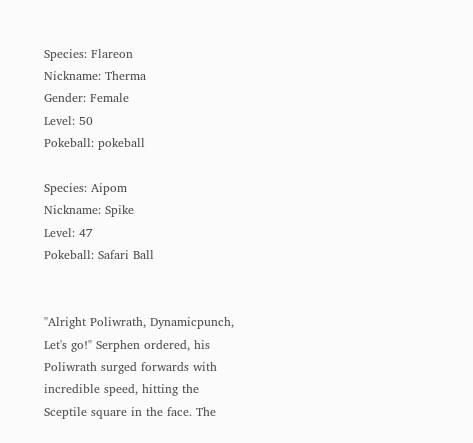Species: Flareon
Nickname: Therma
Gender: Female
Level: 50
Pokeball: pokeball

Species: Aipom
Nickname: Spike
Level: 47
Pokeball: Safari Ball


"Alright Poliwrath, Dynamicpunch, Let's go!" Serphen ordered, his Poliwrath surged forwards with incredible speed, hitting the Sceptile square in the face. The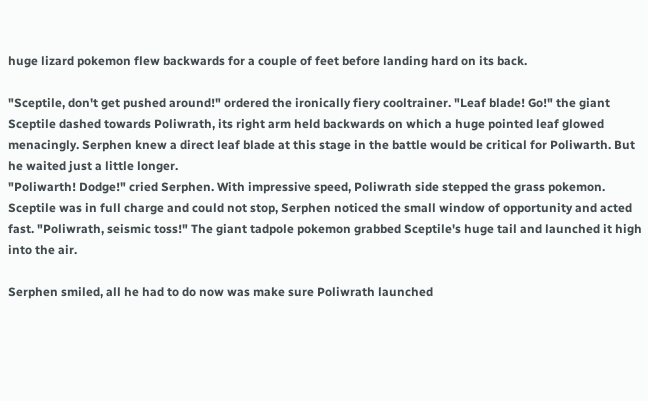huge lizard pokemon flew backwards for a couple of feet before landing hard on its back.

"Sceptile, don't get pushed around!" ordered the ironically fiery cooltrainer. "Leaf blade! Go!" the giant Sceptile dashed towards Poliwrath, its right arm held backwards on which a huge pointed leaf glowed menacingly. Serphen knew a direct leaf blade at this stage in the battle would be critical for Poliwarth. But he waited just a little longer.
"Poliwarth! Dodge!" cried Serphen. With impressive speed, Poliwrath side stepped the grass pokemon. Sceptile was in full charge and could not stop, Serphen noticed the small window of opportunity and acted fast. "Poliwrath, seismic toss!" The giant tadpole pokemon grabbed Sceptile's huge tail and launched it high into the air.

Serphen smiled, all he had to do now was make sure Poliwrath launched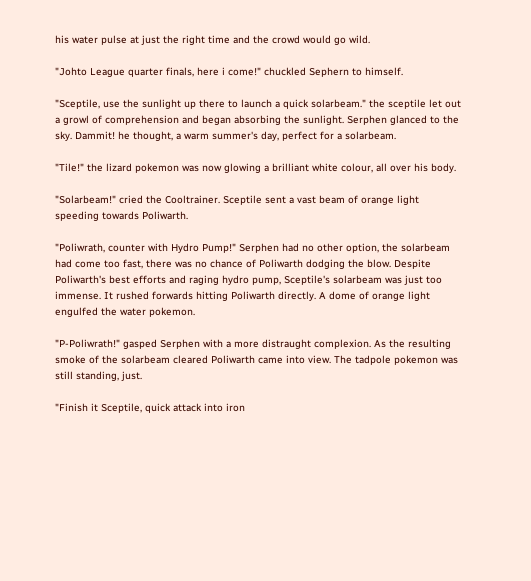his water pulse at just the right time and the crowd would go wild.

"Johto League quarter finals, here i come!" chuckled Sephern to himself.

"Sceptile, use the sunlight up there to launch a quick solarbeam." the sceptile let out a growl of comprehension and began absorbing the sunlight. Serphen glanced to the sky. Dammit! he thought, a warm summer's day, perfect for a solarbeam.

"Tile!" the lizard pokemon was now glowing a brilliant white colour, all over his body.

"Solarbeam!" cried the Cooltrainer. Sceptile sent a vast beam of orange light speeding towards Poliwarth.

"Poliwrath, counter with Hydro Pump!" Serphen had no other option, the solarbeam had come too fast, there was no chance of Poliwarth dodging the blow. Despite Poliwarth's best efforts and raging hydro pump, Sceptile's solarbeam was just too immense. It rushed forwards hitting Poliwarth directly. A dome of orange light engulfed the water pokemon.

"P-Poliwrath!" gasped Serphen with a more distraught complexion. As the resulting smoke of the solarbeam cleared Poliwarth came into view. The tadpole pokemon was still standing, just.

"Finish it Sceptile, quick attack into iron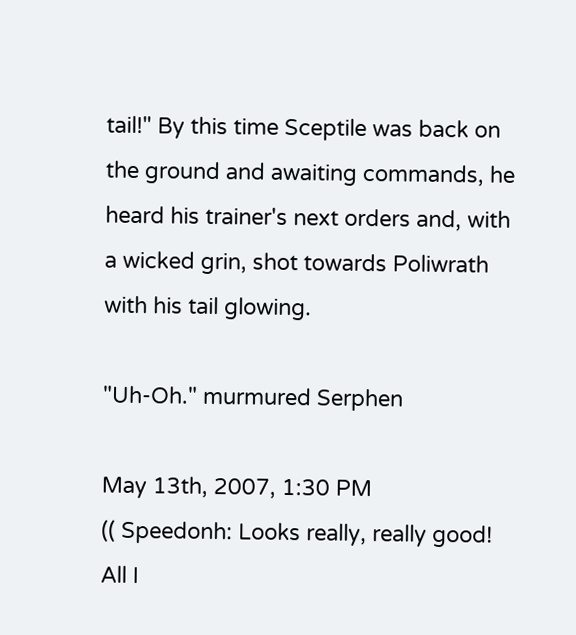tail!" By this time Sceptile was back on the ground and awaiting commands, he heard his trainer's next orders and, with a wicked grin, shot towards Poliwrath with his tail glowing.

"Uh-Oh." murmured Serphen

May 13th, 2007, 1:30 PM
(( Speedonh: Looks really, really good! All I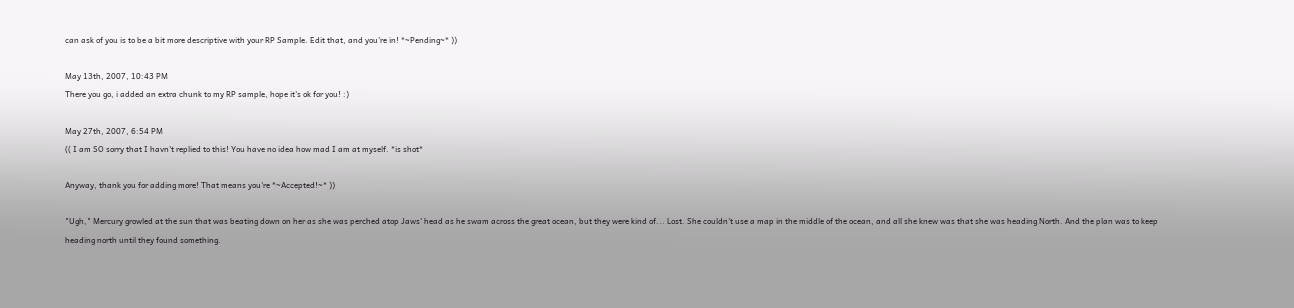can ask of you is to be a bit more descriptive with your RP Sample. Edit that, and you're in! *~Pending~* ))

May 13th, 2007, 10:43 PM
There you go, i added an extra chunk to my RP sample, hope it's ok for you! :)

May 27th, 2007, 6:54 PM
(( I am SO sorry that I havn't replied to this! You have no idea how mad I am at myself. *is shot*

Anyway, thank you for adding more! That means you're *~Accepted!~* ))

"Ugh," Mercury growled at the sun that was beating down on her as she was perched atop Jaws' head as he swam across the great ocean, but they were kind of... Lost. She couldn't use a map in the middle of the ocean, and all she knew was that she was heading North. And the plan was to keep heading north until they found something.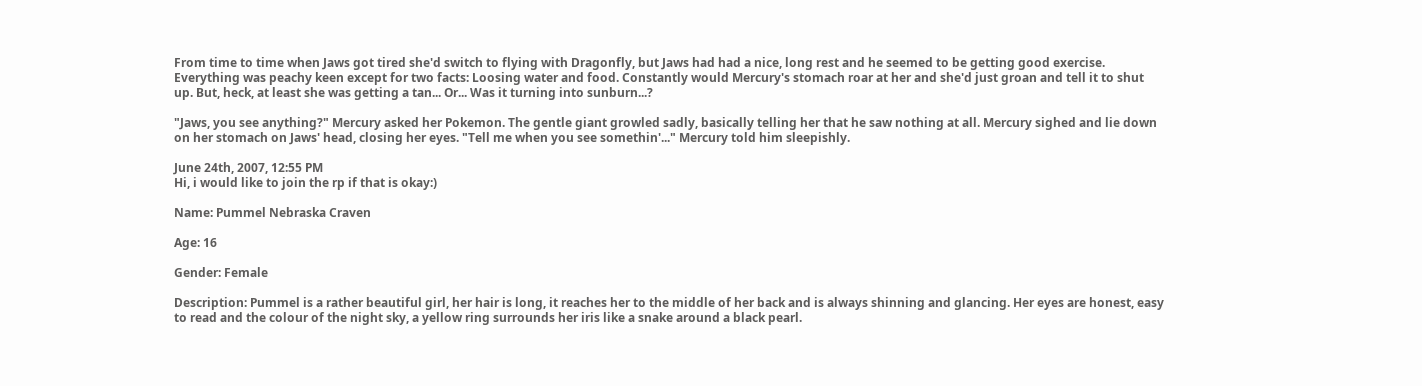From time to time when Jaws got tired she'd switch to flying with Dragonfly, but Jaws had had a nice, long rest and he seemed to be getting good exercise. Everything was peachy keen except for two facts: Loosing water and food. Constantly would Mercury's stomach roar at her and she'd just groan and tell it to shut up. But, heck, at least she was getting a tan... Or... Was it turning into sunburn...?

"Jaws, you see anything?" Mercury asked her Pokemon. The gentle giant growled sadly, basically telling her that he saw nothing at all. Mercury sighed and lie down on her stomach on Jaws' head, closing her eyes. "Tell me when you see somethin'..." Mercury told him sleepishly.

June 24th, 2007, 12:55 PM
Hi, i would like to join the rp if that is okay:)

Name: Pummel Nebraska Craven

Age: 16

Gender: Female

Description: Pummel is a rather beautiful girl, her hair is long, it reaches her to the middle of her back and is always shinning and glancing. Her eyes are honest, easy to read and the colour of the night sky, a yellow ring surrounds her iris like a snake around a black pearl.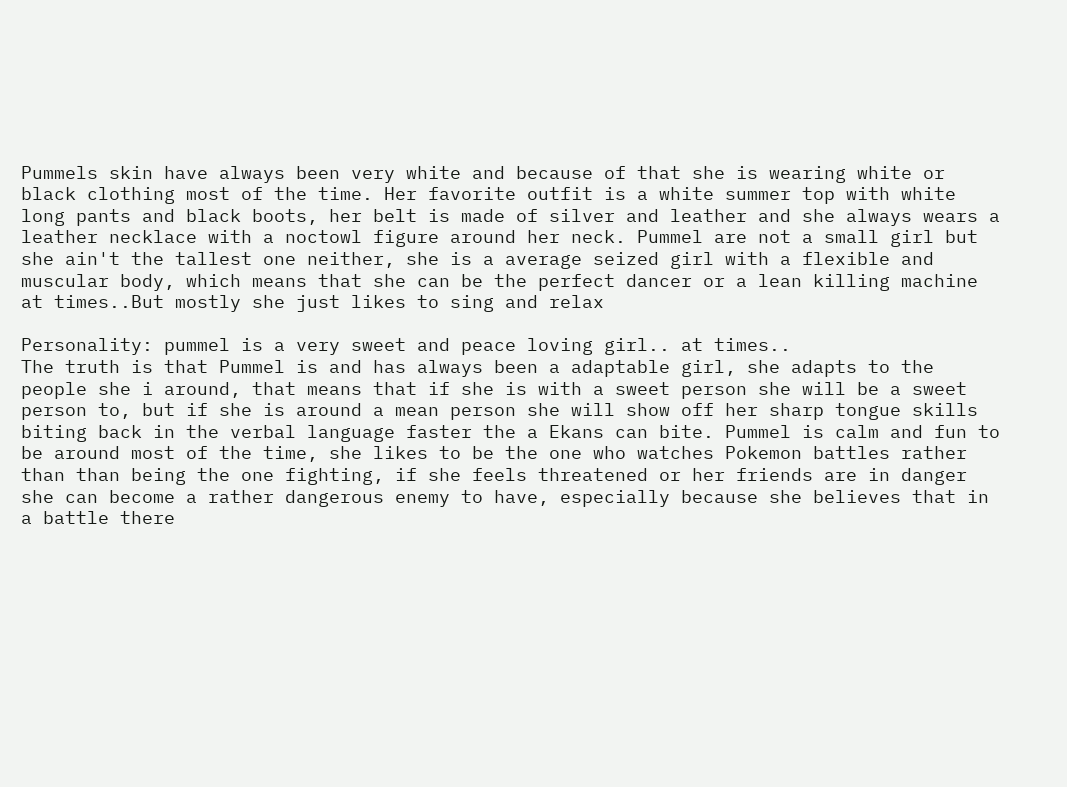Pummels skin have always been very white and because of that she is wearing white or black clothing most of the time. Her favorite outfit is a white summer top with white long pants and black boots, her belt is made of silver and leather and she always wears a leather necklace with a noctowl figure around her neck. Pummel are not a small girl but she ain't the tallest one neither, she is a average seized girl with a flexible and muscular body, which means that she can be the perfect dancer or a lean killing machine at times..But mostly she just likes to sing and relax

Personality: pummel is a very sweet and peace loving girl.. at times..
The truth is that Pummel is and has always been a adaptable girl, she adapts to the people she i around, that means that if she is with a sweet person she will be a sweet person to, but if she is around a mean person she will show off her sharp tongue skills biting back in the verbal language faster the a Ekans can bite. Pummel is calm and fun to be around most of the time, she likes to be the one who watches Pokemon battles rather than than being the one fighting, if she feels threatened or her friends are in danger she can become a rather dangerous enemy to have, especially because she believes that in a battle there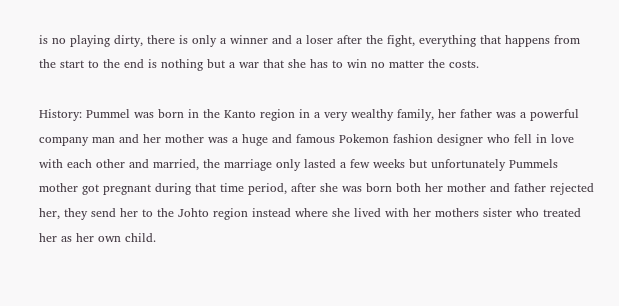is no playing dirty, there is only a winner and a loser after the fight, everything that happens from the start to the end is nothing but a war that she has to win no matter the costs.

History: Pummel was born in the Kanto region in a very wealthy family, her father was a powerful company man and her mother was a huge and famous Pokemon fashion designer who fell in love with each other and married, the marriage only lasted a few weeks but unfortunately Pummels mother got pregnant during that time period, after she was born both her mother and father rejected her, they send her to the Johto region instead where she lived with her mothers sister who treated her as her own child.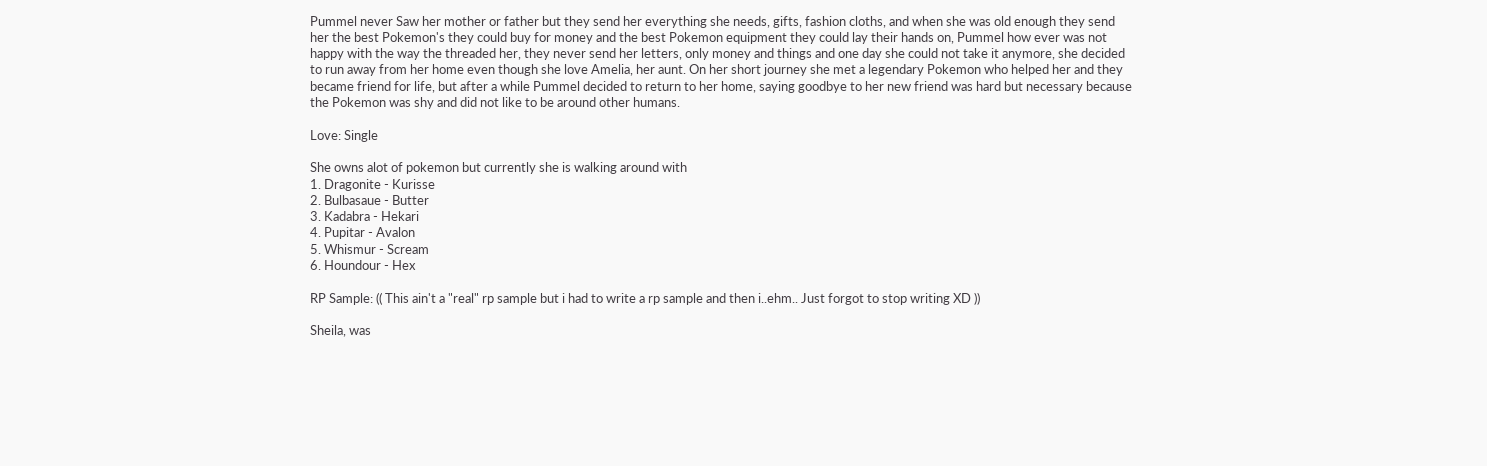Pummel never Saw her mother or father but they send her everything she needs, gifts, fashion cloths, and when she was old enough they send her the best Pokemon's they could buy for money and the best Pokemon equipment they could lay their hands on, Pummel how ever was not happy with the way the threaded her, they never send her letters, only money and things and one day she could not take it anymore, she decided to run away from her home even though she love Amelia, her aunt. On her short journey she met a legendary Pokemon who helped her and they became friend for life, but after a while Pummel decided to return to her home, saying goodbye to her new friend was hard but necessary because the Pokemon was shy and did not like to be around other humans.

Love: Single

She owns alot of pokemon but currently she is walking around with
1. Dragonite - Kurisse
2. Bulbasaue - Butter
3. Kadabra - Hekari
4. Pupitar - Avalon
5. Whismur - Scream
6. Houndour - Hex

RP Sample: (( This ain't a "real" rp sample but i had to write a rp sample and then i..ehm.. Just forgot to stop writing XD ))

Sheila, was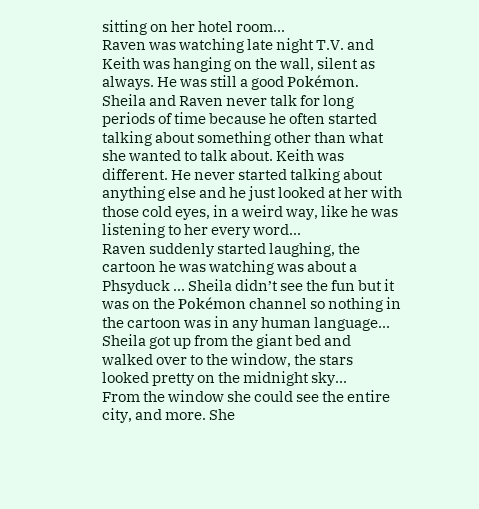sitting on her hotel room...
Raven was watching late night T.V. and Keith was hanging on the wall, silent as always. He was still a good Pokémon. Sheila and Raven never talk for long periods of time because he often started talking about something other than what she wanted to talk about. Keith was different. He never started talking about anything else and he just looked at her with those cold eyes, in a weird way, like he was listening to her every word...
Raven suddenly started laughing, the cartoon he was watching was about a Phsyduck ... Sheila didn’t see the fun but it was on the Pokémon channel so nothing in the cartoon was in any human language...
Sheila got up from the giant bed and walked over to the window, the stars looked pretty on the midnight sky...
From the window she could see the entire city, and more. She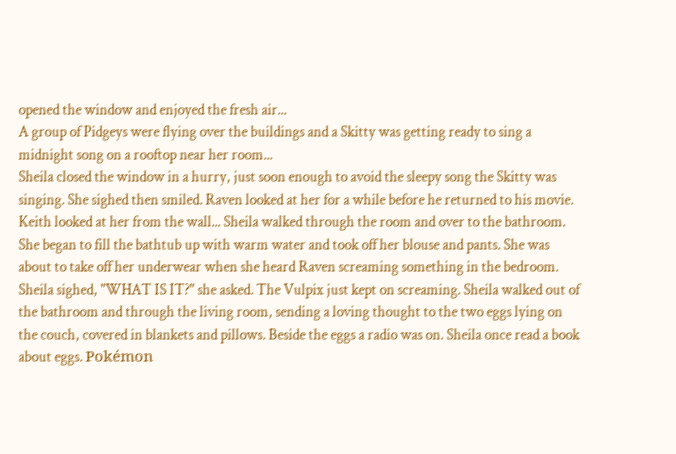opened the window and enjoyed the fresh air...
A group of Pidgeys were flying over the buildings and a Skitty was getting ready to sing a midnight song on a rooftop near her room...
Sheila closed the window in a hurry, just soon enough to avoid the sleepy song the Skitty was singing. She sighed then smiled. Raven looked at her for a while before he returned to his movie. Keith looked at her from the wall... Sheila walked through the room and over to the bathroom.
She began to fill the bathtub up with warm water and took off her blouse and pants. She was about to take off her underwear when she heard Raven screaming something in the bedroom.
Sheila sighed, "WHAT IS IT?" she asked. The Vulpix just kept on screaming. Sheila walked out of the bathroom and through the living room, sending a loving thought to the two eggs lying on the couch, covered in blankets and pillows. Beside the eggs a radio was on. Sheila once read a book about eggs. Pokémon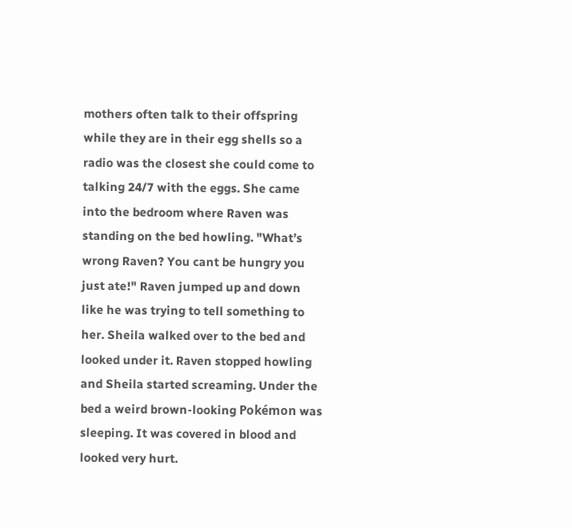mothers often talk to their offspring while they are in their egg shells so a radio was the closest she could come to talking 24/7 with the eggs. She came into the bedroom where Raven was standing on the bed howling. "What’s wrong Raven? You cant be hungry you just ate!" Raven jumped up and down like he was trying to tell something to her. Sheila walked over to the bed and looked under it. Raven stopped howling and Sheila started screaming. Under the bed a weird brown-looking Pokémon was sleeping. It was covered in blood and looked very hurt.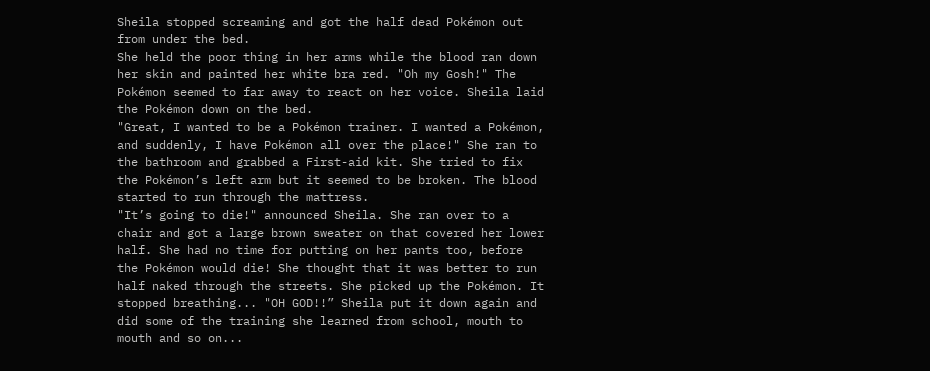Sheila stopped screaming and got the half dead Pokémon out from under the bed.
She held the poor thing in her arms while the blood ran down her skin and painted her white bra red. "Oh my Gosh!" The Pokémon seemed to far away to react on her voice. Sheila laid the Pokémon down on the bed.
"Great, I wanted to be a Pokémon trainer. I wanted a Pokémon, and suddenly, I have Pokémon all over the place!" She ran to the bathroom and grabbed a First-aid kit. She tried to fix the Pokémon’s left arm but it seemed to be broken. The blood started to run through the mattress.
"It’s going to die!" announced Sheila. She ran over to a chair and got a large brown sweater on that covered her lower half. She had no time for putting on her pants too, before the Pokémon would die! She thought that it was better to run half naked through the streets. She picked up the Pokémon. It stopped breathing... "OH GOD!!” Sheila put it down again and did some of the training she learned from school, mouth to mouth and so on...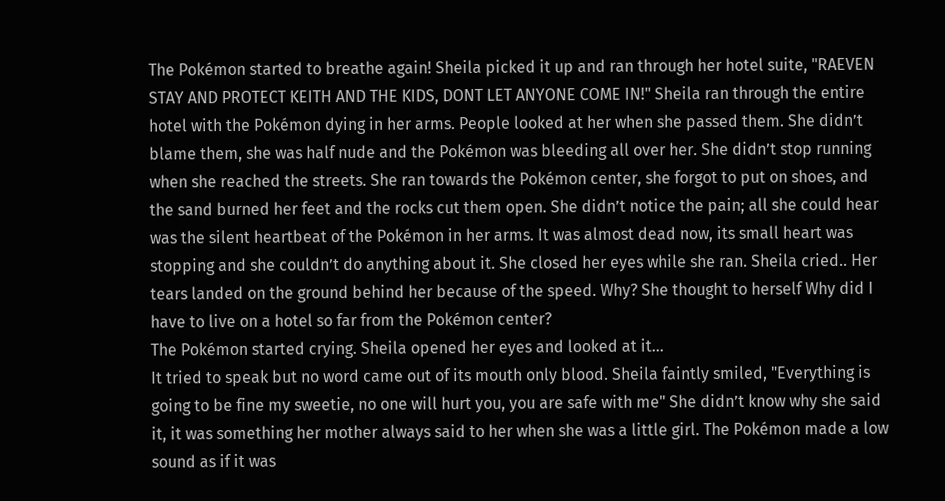The Pokémon started to breathe again! Sheila picked it up and ran through her hotel suite, "RAEVEN STAY AND PROTECT KEITH AND THE KIDS, DONT LET ANYONE COME IN!" Sheila ran through the entire hotel with the Pokémon dying in her arms. People looked at her when she passed them. She didn’t blame them, she was half nude and the Pokémon was bleeding all over her. She didn’t stop running when she reached the streets. She ran towards the Pokémon center, she forgot to put on shoes, and the sand burned her feet and the rocks cut them open. She didn’t notice the pain; all she could hear was the silent heartbeat of the Pokémon in her arms. It was almost dead now, its small heart was stopping and she couldn’t do anything about it. She closed her eyes while she ran. Sheila cried.. Her tears landed on the ground behind her because of the speed. Why? She thought to herself Why did I have to live on a hotel so far from the Pokémon center?
The Pokémon started crying. Sheila opened her eyes and looked at it...
It tried to speak but no word came out of its mouth only blood. Sheila faintly smiled, "Everything is going to be fine my sweetie, no one will hurt you, you are safe with me" She didn’t know why she said it, it was something her mother always said to her when she was a little girl. The Pokémon made a low sound as if it was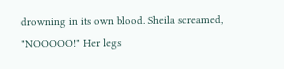drowning in its own blood. Sheila screamed, "NOOOOO!" Her legs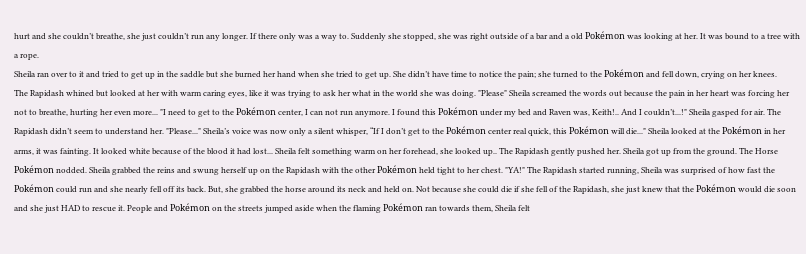hurt and she couldn’t breathe, she just couldn’t run any longer. If there only was a way to. Suddenly she stopped, she was right outside of a bar and a old Pokémon was looking at her. It was bound to a tree with a rope.
Sheila ran over to it and tried to get up in the saddle but she burned her hand when she tried to get up. She didn’t have time to notice the pain; she turned to the Pokémon and fell down, crying on her knees.
The Rapidash whined but looked at her with warm caring eyes, like it was trying to ask her what in the world she was doing. "Please" Sheila screamed the words out because the pain in her heart was forcing her not to breathe, hurting her even more... "I need to get to the Pokémon center, I can not run anymore. I found this Pokémon under my bed and Raven was, Keith!.. And I couldn’t...!" Sheila gasped for air. The Rapidash didn’t seem to understand her. "Please..." Sheila’s voice was now only a silent whisper, “If I don’t get to the Pokémon center real quick, this Pokémon will die..." Sheila looked at the Pokémon in her arms, it was fainting. It looked white because of the blood it had lost... Sheila felt something warm on her forehead, she looked up.. The Rapidash gently pushed her. Sheila got up from the ground. The Horse Pokémon nodded. Sheila grabbed the reins and swung herself up on the Rapidash with the other Pokémon held tight to her chest. "YA!" The Rapidash started running, Sheila was surprised of how fast the Pokémon could run and she nearly fell off its back. But, she grabbed the horse around its neck and held on. Not because she could die if she fell of the Rapidash, she just knew that the Pokémon would die soon and she just HAD to rescue it. People and Pokémon on the streets jumped aside when the flaming Pokémon ran towards them, Sheila felt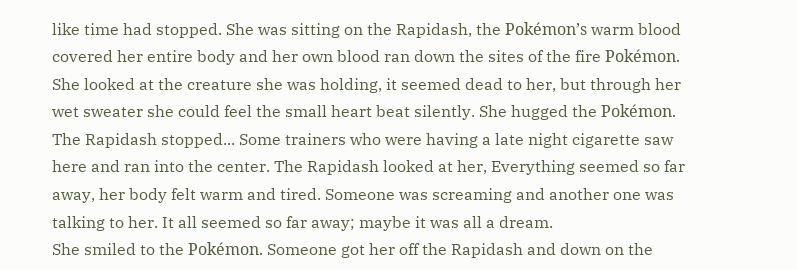like time had stopped. She was sitting on the Rapidash, the Pokémon’s warm blood covered her entire body and her own blood ran down the sites of the fire Pokémon. She looked at the creature she was holding, it seemed dead to her, but through her wet sweater she could feel the small heart beat silently. She hugged the Pokémon. The Rapidash stopped... Some trainers who were having a late night cigarette saw here and ran into the center. The Rapidash looked at her, Everything seemed so far away, her body felt warm and tired. Someone was screaming and another one was talking to her. It all seemed so far away; maybe it was all a dream.
She smiled to the Pokémon. Someone got her off the Rapidash and down on the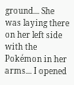ground... She was laying there on her left side with the Pokémon in her arms... I opened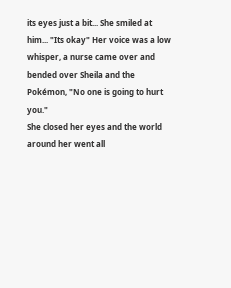its eyes just a bit... She smiled at him... "Its okay" Her voice was a low whisper, a nurse came over and bended over Sheila and the Pokémon, "No one is going to hurt you."
She closed her eyes and the world around her went all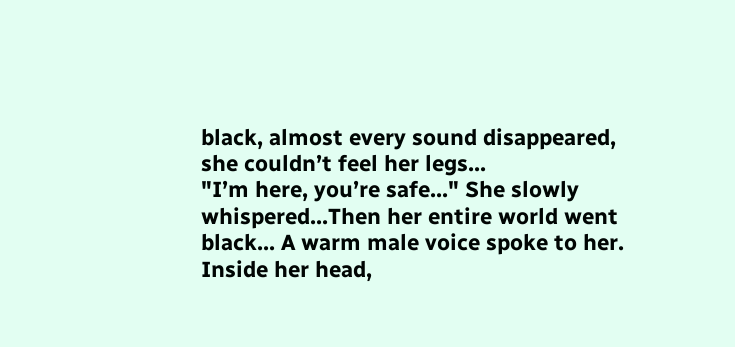black, almost every sound disappeared, she couldn’t feel her legs...
"I’m here, you’re safe..." She slowly whispered...Then her entire world went black... A warm male voice spoke to her. Inside her head,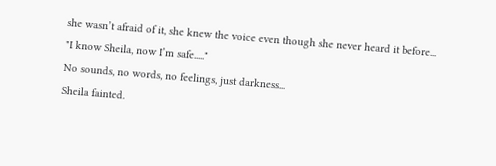she wasn’t afraid of it, she knew the voice even though she never heard it before...
"I know Sheila, now I’m safe....."
No sounds, no words, no feelings, just darkness...
Sheila fainted.